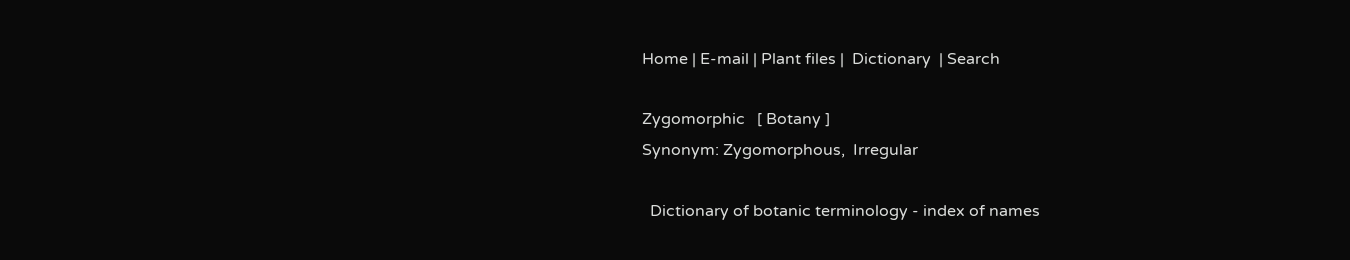Home | E-mail | Plant files |  Dictionary  | Search

Zygomorphic   [ Botany ]
Synonym: Zygomorphous,  Irregular

  Dictionary of botanic terminology - index of names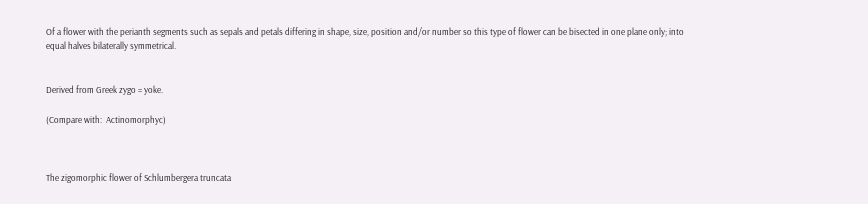Of a flower with the perianth segments such as sepals and petals differing in shape, size, position and/or number so this type of flower can be bisected in one plane only; into equal halves bilaterally symmetrical.


Derived from Greek zygo = yoke.

(Compare with:  Actinomorphyc)



The zigomorphic flower of Schlumbergera truncata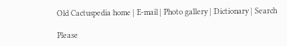Old Cactuspedia home | E-mail | Photo gallery | Dictionary | Search

Please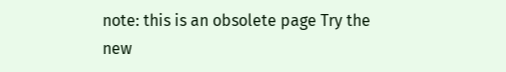note: this is an obsolete page Try the new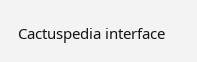Cactuspedia interface